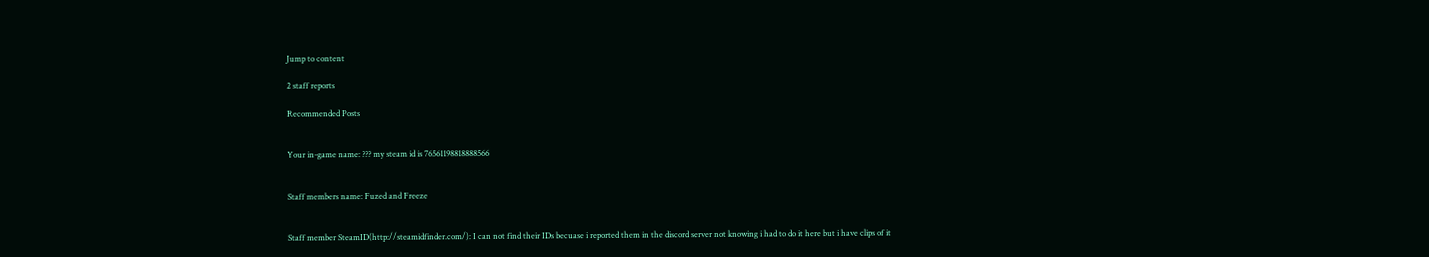Jump to content

2 staff reports

Recommended Posts


Your in-game name: ??? my steam id is 76561198818888566


Staff members name: Fuzed and Freeze


Staff member SteamID(http://steamidfinder.com/): I can not find their IDs becuase i reported them in the discord server not knowing i had to do it here but i have clips of it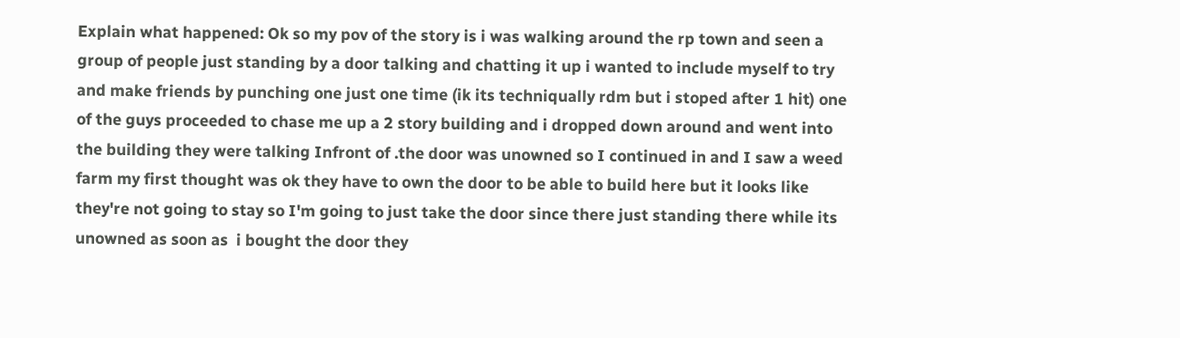Explain what happened: Ok so my pov of the story is i was walking around the rp town and seen a group of people just standing by a door talking and chatting it up i wanted to include myself to try and make friends by punching one just one time (ik its techniqually rdm but i stoped after 1 hit) one of the guys proceeded to chase me up a 2 story building and i dropped down around and went into the building they were talking Infront of .the door was unowned so I continued in and I saw a weed farm my first thought was ok they have to own the door to be able to build here but it looks like they're not going to stay so I'm going to just take the door since there just standing there while its unowned as soon as  i bought the door they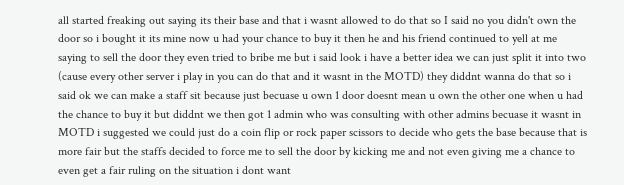all started freaking out saying its their base and that i wasnt allowed to do that so I said no you didn't own the door so i bought it its mine now u had your chance to buy it then he and his friend continued to yell at me saying to sell the door they even tried to bribe me but i said look i have a better idea we can just split it into two (cause every other server i play in you can do that and it wasnt in the MOTD) they diddnt wanna do that so i said ok we can make a staff sit because just becuase u own 1 door doesnt mean u own the other one when u had the chance to buy it but diddnt we then got 1 admin who was consulting with other admins becuase it wasnt in MOTD i suggested we could just do a coin flip or rock paper scissors to decide who gets the base because that is more fair but the staffs decided to force me to sell the door by kicking me and not even giving me a chance to even get a fair ruling on the situation i dont want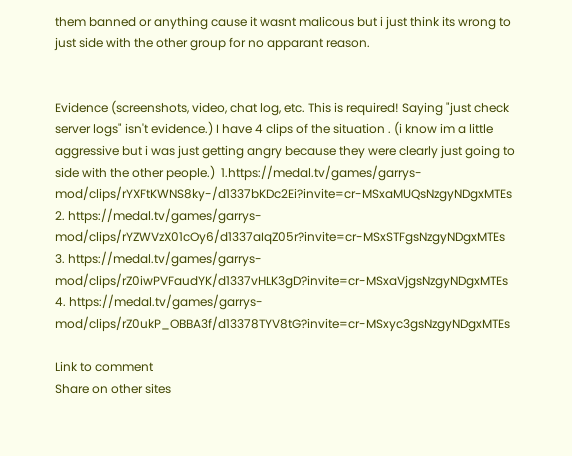them banned or anything cause it wasnt malicous but i just think its wrong to just side with the other group for no apparant reason.


Evidence (screenshots, video, chat log, etc. This is required! Saying "just check server logs" isn't evidence.) I have 4 clips of the situation . (i know im a little aggressive but i was just getting angry because they were clearly just going to side with the other people.)  1.https://medal.tv/games/garrys-mod/clips/rYXFtKWNS8ky-/d1337bKDc2Ei?invite=cr-MSxaMUQsNzgyNDgxMTEs   2. https://medal.tv/games/garrys-mod/clips/rYZWVzX01cOy6/d1337aIqZ05r?invite=cr-MSxSTFgsNzgyNDgxMTEs 3. https://medal.tv/games/garrys-mod/clips/rZ0iwPVFaudYK/d1337vHLK3gD?invite=cr-MSxaVjgsNzgyNDgxMTEs 4. https://medal.tv/games/garrys-mod/clips/rZ0ukP_OBBA3f/d13378TYV8tG?invite=cr-MSxyc3gsNzgyNDgxMTEs

Link to comment
Share on other sites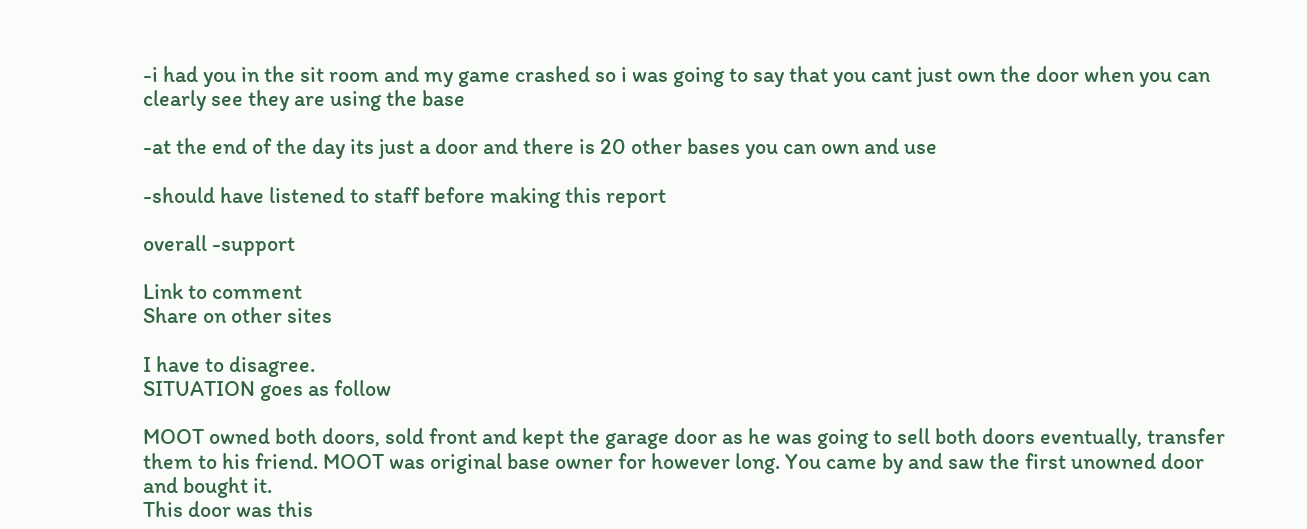-i had you in the sit room and my game crashed so i was going to say that you cant just own the door when you can clearly see they are using the base

-at the end of the day its just a door and there is 20 other bases you can own and use

-should have listened to staff before making this report

overall -support

Link to comment
Share on other sites

I have to disagree.
SITUATION goes as follow

MOOT owned both doors, sold front and kept the garage door as he was going to sell both doors eventually, transfer them to his friend. MOOT was original base owner for however long. You came by and saw the first unowned door and bought it.
This door was this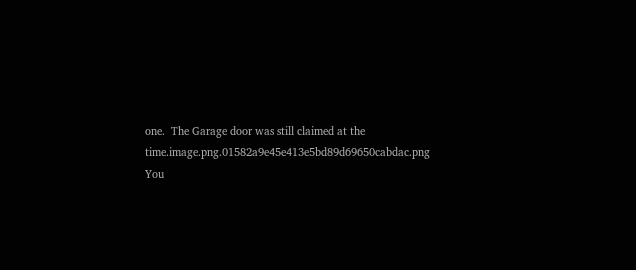one.  The Garage door was still claimed at the time.image.png.01582a9e45e413e5bd89d69650cabdac.png
You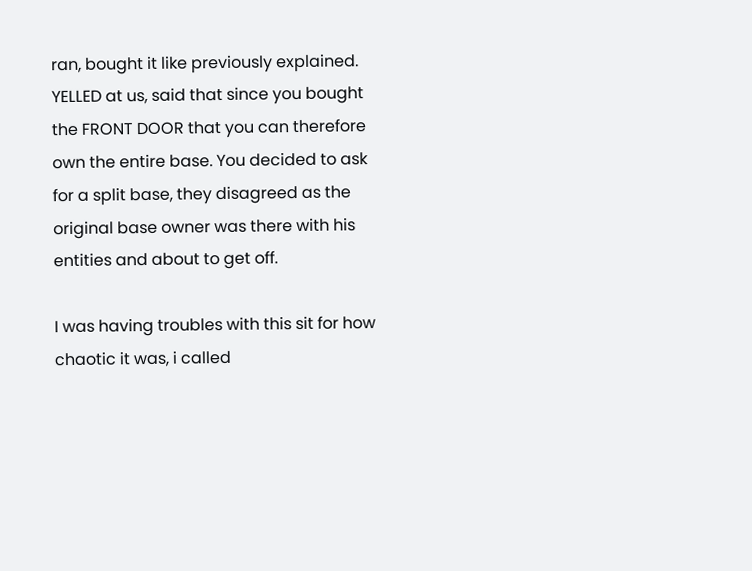ran, bought it like previously explained. YELLED at us, said that since you bought the FRONT DOOR that you can therefore own the entire base. You decided to ask for a split base, they disagreed as the original base owner was there with his entities and about to get off.

I was having troubles with this sit for how chaotic it was, i called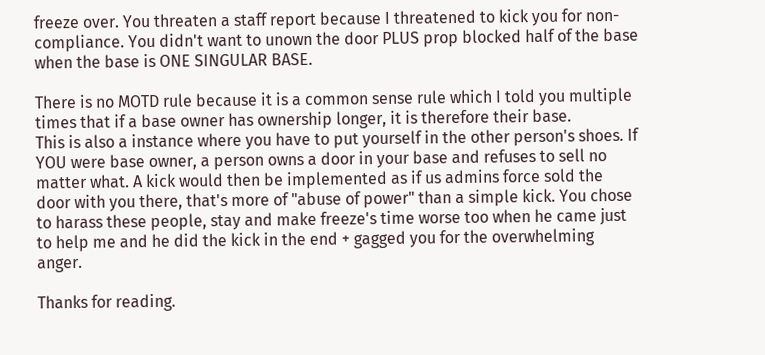freeze over. You threaten a staff report because I threatened to kick you for non-compliance. You didn't want to unown the door PLUS prop blocked half of the base when the base is ONE SINGULAR BASE.

There is no MOTD rule because it is a common sense rule which I told you multiple times that if a base owner has ownership longer, it is therefore their base.
This is also a instance where you have to put yourself in the other person's shoes. If YOU were base owner, a person owns a door in your base and refuses to sell no matter what. A kick would then be implemented as if us admins force sold the door with you there, that's more of "abuse of power" than a simple kick. You chose to harass these people, stay and make freeze's time worse too when he came just to help me and he did the kick in the end + gagged you for the overwhelming anger.

Thanks for reading.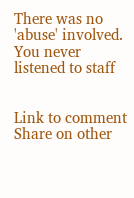There was no 'abuse' involved. You never listened to staff


Link to comment
Share on other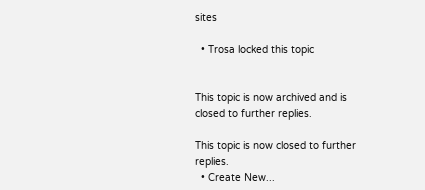sites

  • Trosa locked this topic


This topic is now archived and is closed to further replies.

This topic is now closed to further replies.
  • Create New...